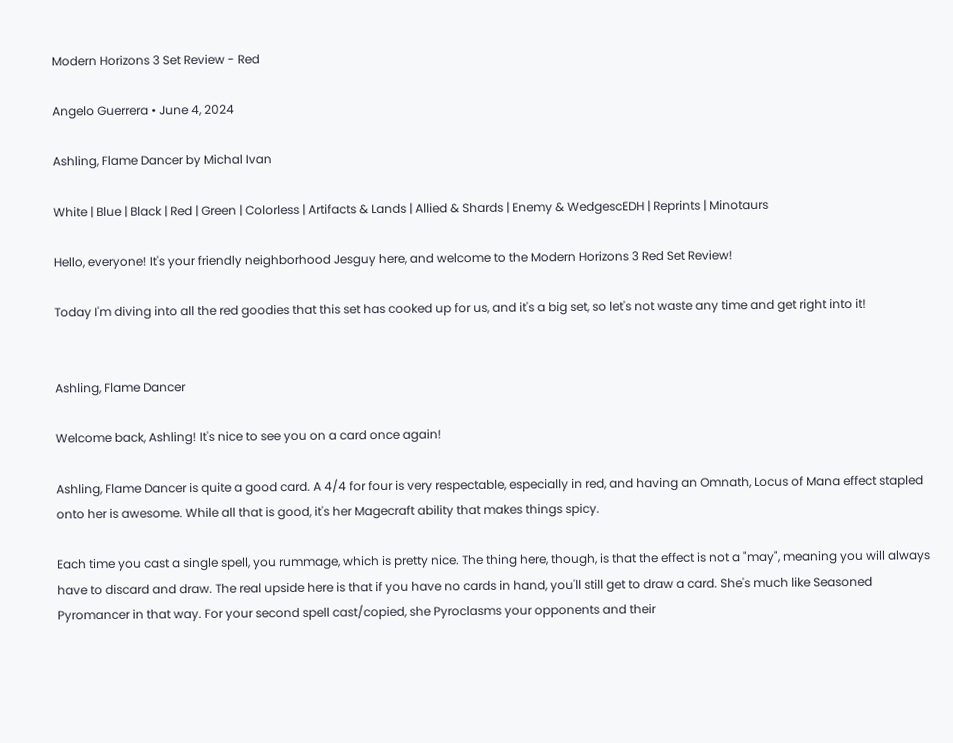Modern Horizons 3 Set Review - Red

Angelo Guerrera • June 4, 2024

Ashling, Flame Dancer by Michal Ivan

White | Blue | Black | Red | Green | Colorless | Artifacts & Lands | Allied & Shards | Enemy & WedgescEDH | Reprints | Minotaurs

Hello, everyone! It's your friendly neighborhood Jesguy here, and welcome to the Modern Horizons 3 Red Set Review!

Today I'm diving into all the red goodies that this set has cooked up for us, and it's a big set, so let's not waste any time and get right into it!


Ashling, Flame Dancer

Welcome back, Ashling! It's nice to see you on a card once again!

Ashling, Flame Dancer is quite a good card. A 4/4 for four is very respectable, especially in red, and having an Omnath, Locus of Mana effect stapled onto her is awesome. While all that is good, it's her Magecraft ability that makes things spicy.

Each time you cast a single spell, you rummage, which is pretty nice. The thing here, though, is that the effect is not a "may", meaning you will always have to discard and draw. The real upside here is that if you have no cards in hand, you'll still get to draw a card. She's much like Seasoned Pyromancer in that way. For your second spell cast/copied, she Pyroclasms your opponents and their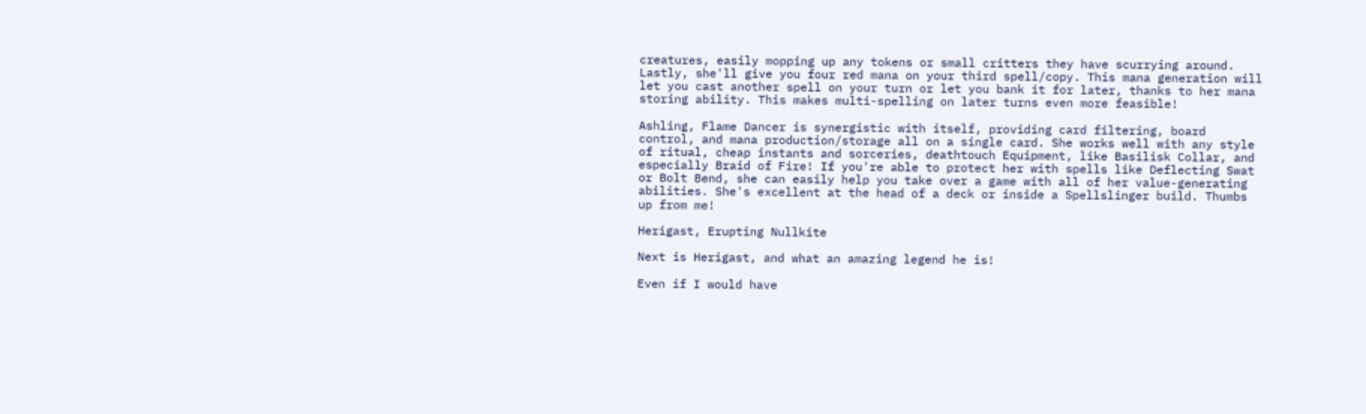creatures, easily mopping up any tokens or small critters they have scurrying around. Lastly, she'll give you four red mana on your third spell/copy. This mana generation will let you cast another spell on your turn or let you bank it for later, thanks to her mana storing ability. This makes multi-spelling on later turns even more feasible!

Ashling, Flame Dancer is synergistic with itself, providing card filtering, board control, and mana production/storage all on a single card. She works well with any style of ritual, cheap instants and sorceries, deathtouch Equipment, like Basilisk Collar, and especially Braid of Fire! If you're able to protect her with spells like Deflecting Swat or Bolt Bend, she can easily help you take over a game with all of her value-generating abilities. She's excellent at the head of a deck or inside a Spellslinger build. Thumbs up from me!

Herigast, Erupting Nullkite

Next is Herigast, and what an amazing legend he is!

Even if I would have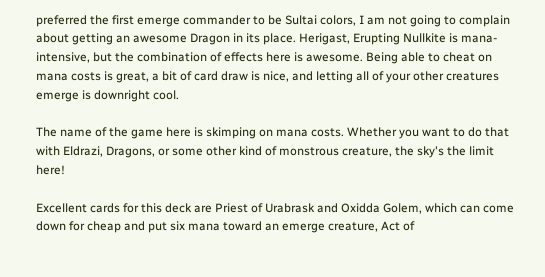preferred the first emerge commander to be Sultai colors, I am not going to complain about getting an awesome Dragon in its place. Herigast, Erupting Nullkite is mana-intensive, but the combination of effects here is awesome. Being able to cheat on mana costs is great, a bit of card draw is nice, and letting all of your other creatures emerge is downright cool.

The name of the game here is skimping on mana costs. Whether you want to do that with Eldrazi, Dragons, or some other kind of monstrous creature, the sky's the limit here!

Excellent cards for this deck are Priest of Urabrask and Oxidda Golem, which can come down for cheap and put six mana toward an emerge creature, Act of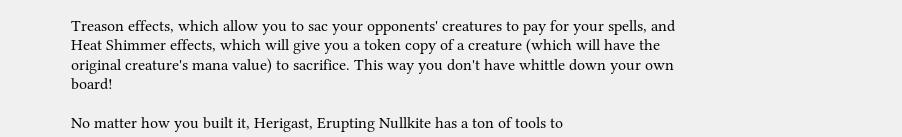Treason effects, which allow you to sac your opponents' creatures to pay for your spells, and Heat Shimmer effects, which will give you a token copy of a creature (which will have the original creature's mana value) to sacrifice. This way you don't have whittle down your own board!

No matter how you built it, Herigast, Erupting Nullkite has a ton of tools to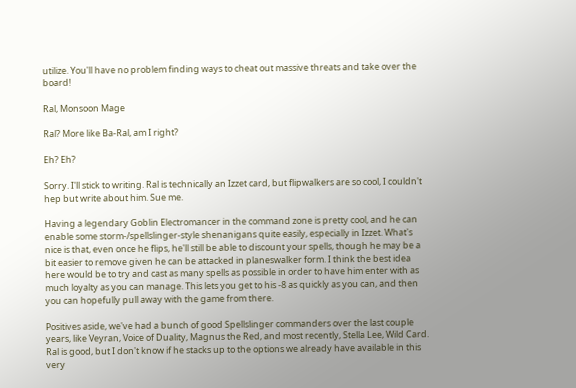utilize. You'll have no problem finding ways to cheat out massive threats and take over the board!

Ral, Monsoon Mage

Ral? More like Ba-Ral, am I right?

Eh? Eh?

Sorry. I'll stick to writing. Ral is technically an Izzet card, but flipwalkers are so cool, I couldn't hep but write about him. Sue me.

Having a legendary Goblin Electromancer in the command zone is pretty cool, and he can enable some storm-/spellslinger-style shenanigans quite easily, especially in Izzet. What's nice is that, even once he flips, he'll still be able to discount your spells, though he may be a bit easier to remove given he can be attacked in planeswalker form. I think the best idea here would be to try and cast as many spells as possible in order to have him enter with as much loyalty as you can manage. This lets you get to his -8 as quickly as you can, and then you can hopefully pull away with the game from there.

Positives aside, we've had a bunch of good Spellslinger commanders over the last couple years, like Veyran, Voice of Duality, Magnus the Red, and most recently, Stella Lee, Wild Card. Ral is good, but I don't know if he stacks up to the options we already have available in this very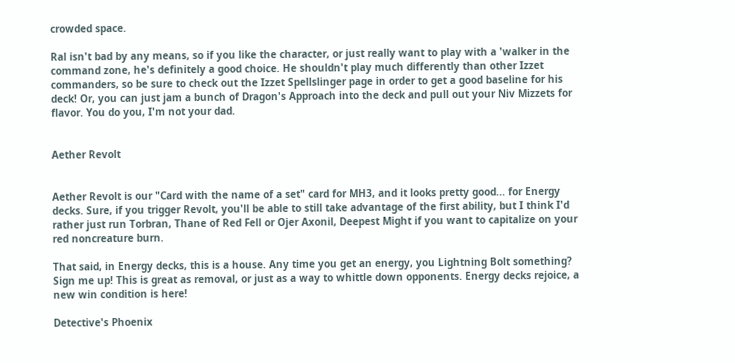crowded space.

Ral isn't bad by any means, so if you like the character, or just really want to play with a 'walker in the command zone, he's definitely a good choice. He shouldn't play much differently than other Izzet commanders, so be sure to check out the Izzet Spellslinger page in order to get a good baseline for his deck! Or, you can just jam a bunch of Dragon's Approach into the deck and pull out your Niv Mizzets for flavor. You do you, I'm not your dad.


Aether Revolt


Aether Revolt is our "Card with the name of a set" card for MH3, and it looks pretty good... for Energy decks. Sure, if you trigger Revolt, you'll be able to still take advantage of the first ability, but I think I'd rather just run Torbran, Thane of Red Fell or Ojer Axonil, Deepest Might if you want to capitalize on your red noncreature burn.

That said, in Energy decks, this is a house. Any time you get an energy, you Lightning Bolt something? Sign me up! This is great as removal, or just as a way to whittle down opponents. Energy decks rejoice, a new win condition is here!

Detective's Phoenix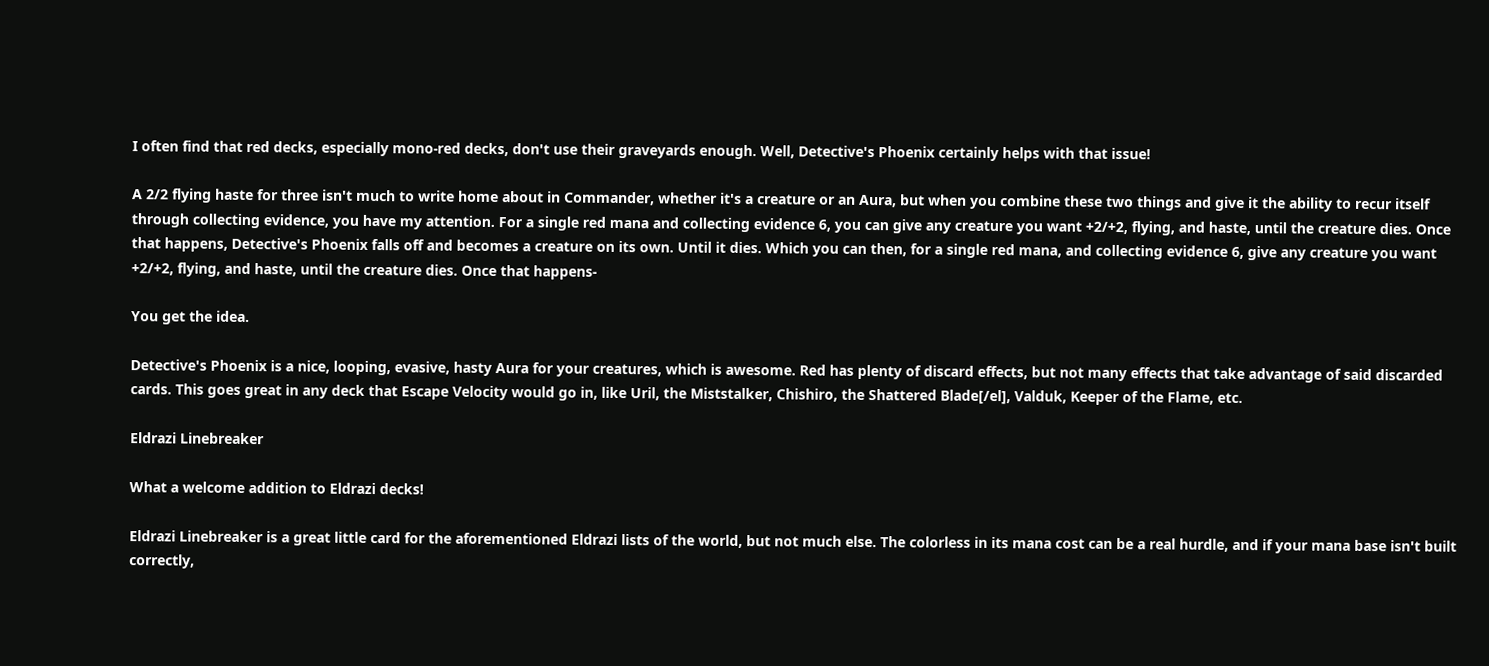I often find that red decks, especially mono-red decks, don't use their graveyards enough. Well, Detective's Phoenix certainly helps with that issue!

A 2/2 flying haste for three isn't much to write home about in Commander, whether it's a creature or an Aura, but when you combine these two things and give it the ability to recur itself through collecting evidence, you have my attention. For a single red mana and collecting evidence 6, you can give any creature you want +2/+2, flying, and haste, until the creature dies. Once that happens, Detective's Phoenix falls off and becomes a creature on its own. Until it dies. Which you can then, for a single red mana, and collecting evidence 6, give any creature you want +2/+2, flying, and haste, until the creature dies. Once that happens-

You get the idea.

Detective's Phoenix is a nice, looping, evasive, hasty Aura for your creatures, which is awesome. Red has plenty of discard effects, but not many effects that take advantage of said discarded cards. This goes great in any deck that Escape Velocity would go in, like Uril, the Miststalker, Chishiro, the Shattered Blade[/el], Valduk, Keeper of the Flame, etc.

Eldrazi Linebreaker

What a welcome addition to Eldrazi decks!

Eldrazi Linebreaker is a great little card for the aforementioned Eldrazi lists of the world, but not much else. The colorless in its mana cost can be a real hurdle, and if your mana base isn't built correctly,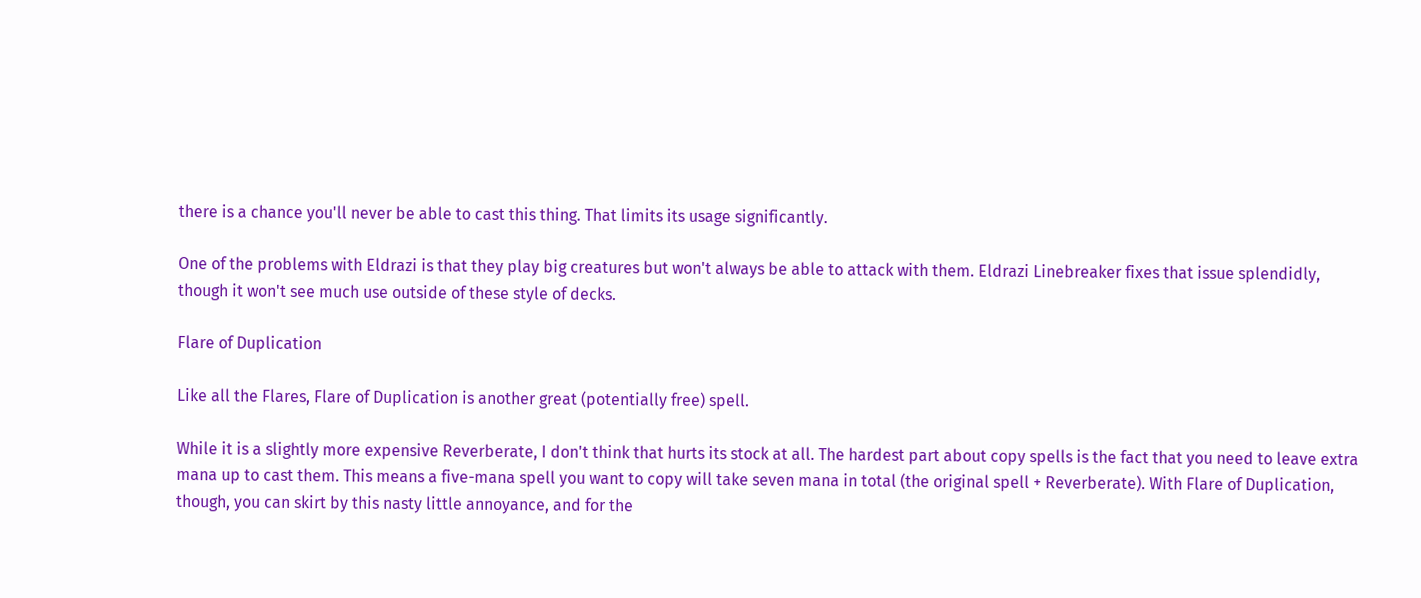there is a chance you'll never be able to cast this thing. That limits its usage significantly.

One of the problems with Eldrazi is that they play big creatures but won't always be able to attack with them. Eldrazi Linebreaker fixes that issue splendidly, though it won't see much use outside of these style of decks.

Flare of Duplication

Like all the Flares, Flare of Duplication is another great (potentially free) spell.

While it is a slightly more expensive Reverberate, I don't think that hurts its stock at all. The hardest part about copy spells is the fact that you need to leave extra mana up to cast them. This means a five-mana spell you want to copy will take seven mana in total (the original spell + Reverberate). With Flare of Duplication, though, you can skirt by this nasty little annoyance, and for the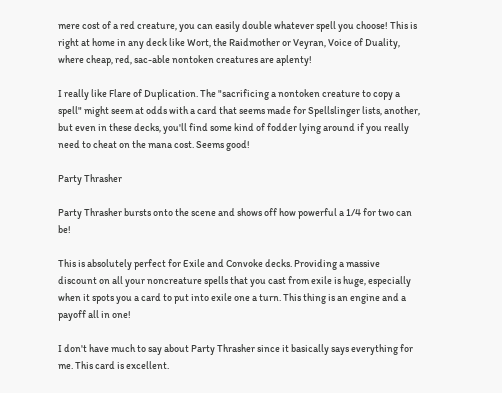mere cost of a red creature, you can easily double whatever spell you choose! This is right at home in any deck like Wort, the Raidmother or Veyran, Voice of Duality, where cheap, red, sac-able nontoken creatures are aplenty!

I really like Flare of Duplication. The "sacrificing a nontoken creature to copy a spell" might seem at odds with a card that seems made for Spellslinger lists, another, but even in these decks, you'll find some kind of fodder lying around if you really need to cheat on the mana cost. Seems good!

Party Thrasher

Party Thrasher bursts onto the scene and shows off how powerful a 1/4 for two can be!

This is absolutely perfect for Exile and Convoke decks. Providing a massive discount on all your noncreature spells that you cast from exile is huge, especially when it spots you a card to put into exile one a turn. This thing is an engine and a payoff all in one!

I don't have much to say about Party Thrasher since it basically says everything for me. This card is excellent.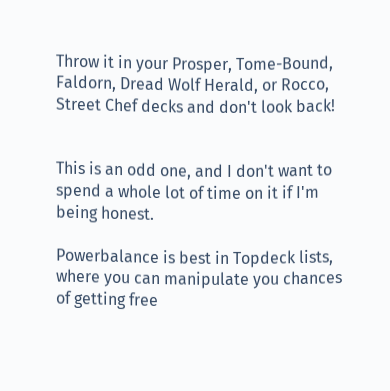Throw it in your Prosper, Tome-Bound, Faldorn, Dread Wolf Herald, or Rocco, Street Chef decks and don't look back!


This is an odd one, and I don't want to spend a whole lot of time on it if I'm being honest.

Powerbalance is best in Topdeck lists, where you can manipulate you chances of getting free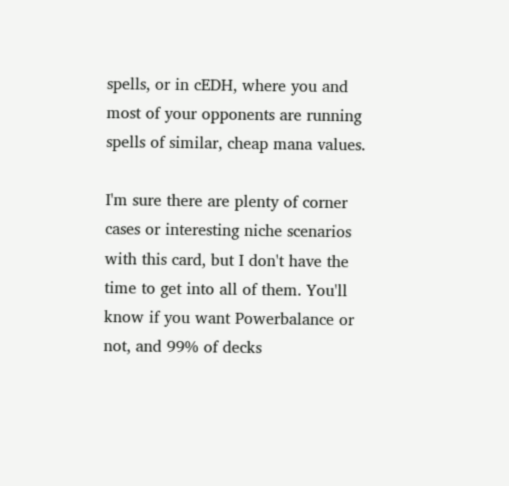spells, or in cEDH, where you and most of your opponents are running spells of similar, cheap mana values.

I'm sure there are plenty of corner cases or interesting niche scenarios with this card, but I don't have the time to get into all of them. You'll know if you want Powerbalance or not, and 99% of decks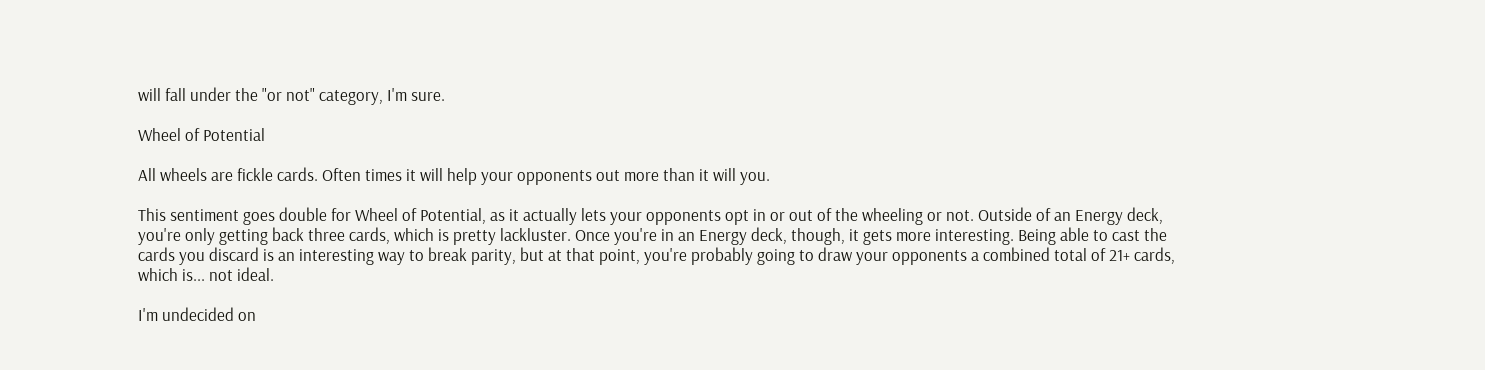will fall under the "or not" category, I'm sure.

Wheel of Potential

All wheels are fickle cards. Often times it will help your opponents out more than it will you.

This sentiment goes double for Wheel of Potential, as it actually lets your opponents opt in or out of the wheeling or not. Outside of an Energy deck, you're only getting back three cards, which is pretty lackluster. Once you're in an Energy deck, though, it gets more interesting. Being able to cast the cards you discard is an interesting way to break parity, but at that point, you're probably going to draw your opponents a combined total of 21+ cards, which is... not ideal.

I'm undecided on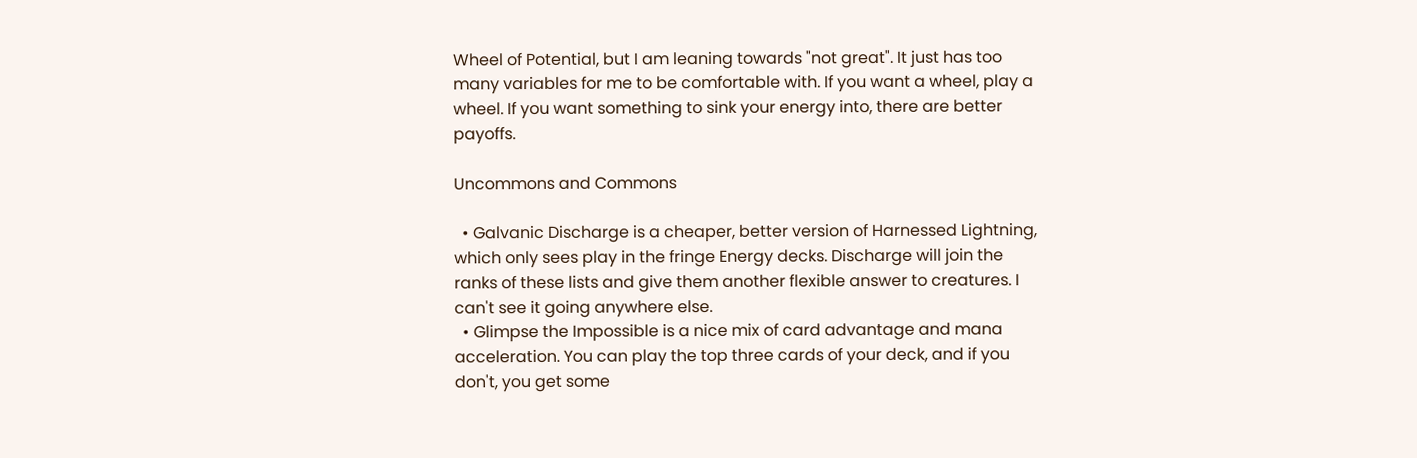Wheel of Potential, but I am leaning towards "not great". It just has too many variables for me to be comfortable with. If you want a wheel, play a wheel. If you want something to sink your energy into, there are better payoffs.

Uncommons and Commons

  • Galvanic Discharge is a cheaper, better version of Harnessed Lightning, which only sees play in the fringe Energy decks. Discharge will join the ranks of these lists and give them another flexible answer to creatures. I can't see it going anywhere else.
  • Glimpse the Impossible is a nice mix of card advantage and mana acceleration. You can play the top three cards of your deck, and if you don't, you get some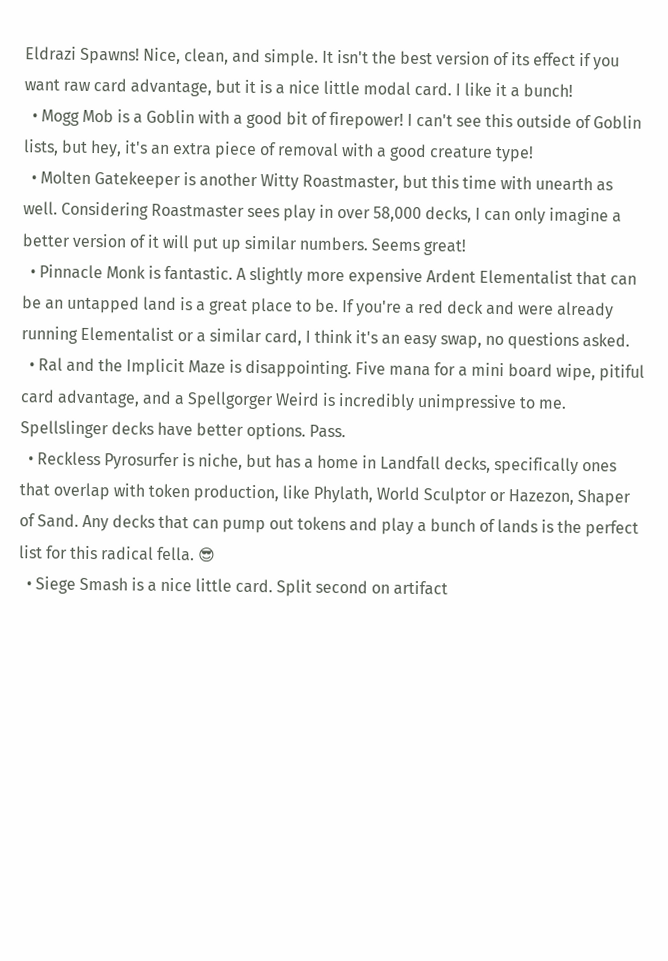Eldrazi Spawns! Nice, clean, and simple. It isn't the best version of its effect if you want raw card advantage, but it is a nice little modal card. I like it a bunch!
  • Mogg Mob is a Goblin with a good bit of firepower! I can't see this outside of Goblin lists, but hey, it's an extra piece of removal with a good creature type!
  • Molten Gatekeeper is another Witty Roastmaster, but this time with unearth as well. Considering Roastmaster sees play in over 58,000 decks, I can only imagine a better version of it will put up similar numbers. Seems great!
  • Pinnacle Monk is fantastic. A slightly more expensive Ardent Elementalist that can be an untapped land is a great place to be. If you're a red deck and were already running Elementalist or a similar card, I think it's an easy swap, no questions asked.
  • Ral and the Implicit Maze is disappointing. Five mana for a mini board wipe, pitiful card advantage, and a Spellgorger Weird is incredibly unimpressive to me. Spellslinger decks have better options. Pass.
  • Reckless Pyrosurfer is niche, but has a home in Landfall decks, specifically ones that overlap with token production, like Phylath, World Sculptor or Hazezon, Shaper of Sand. Any decks that can pump out tokens and play a bunch of lands is the perfect list for this radical fella. 😎
  • Siege Smash is a nice little card. Split second on artifact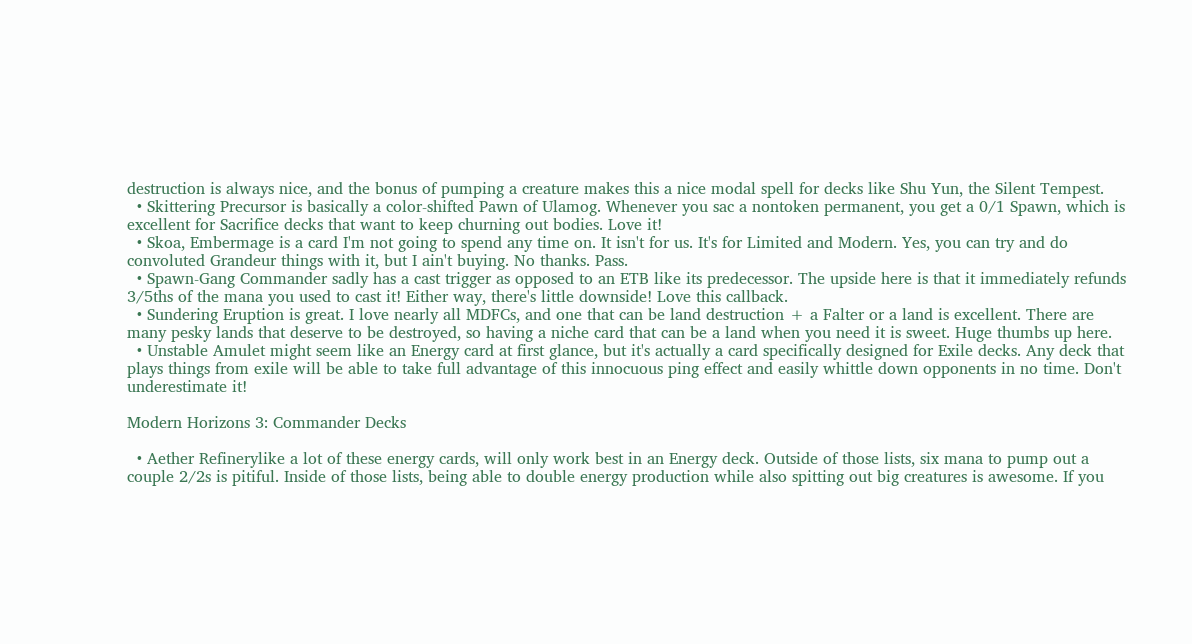destruction is always nice, and the bonus of pumping a creature makes this a nice modal spell for decks like Shu Yun, the Silent Tempest.
  • Skittering Precursor is basically a color-shifted Pawn of Ulamog. Whenever you sac a nontoken permanent, you get a 0/1 Spawn, which is excellent for Sacrifice decks that want to keep churning out bodies. Love it!
  • Skoa, Embermage is a card I'm not going to spend any time on. It isn't for us. It's for Limited and Modern. Yes, you can try and do convoluted Grandeur things with it, but I ain't buying. No thanks. Pass.
  • Spawn-Gang Commander sadly has a cast trigger as opposed to an ETB like its predecessor. The upside here is that it immediately refunds 3/5ths of the mana you used to cast it! Either way, there's little downside! Love this callback.
  • Sundering Eruption is great. I love nearly all MDFCs, and one that can be land destruction + a Falter or a land is excellent. There are many pesky lands that deserve to be destroyed, so having a niche card that can be a land when you need it is sweet. Huge thumbs up here.
  • Unstable Amulet might seem like an Energy card at first glance, but it's actually a card specifically designed for Exile decks. Any deck that plays things from exile will be able to take full advantage of this innocuous ping effect and easily whittle down opponents in no time. Don't underestimate it!

Modern Horizons 3: Commander Decks

  • Aether Refinerylike a lot of these energy cards, will only work best in an Energy deck. Outside of those lists, six mana to pump out a couple 2/2s is pitiful. Inside of those lists, being able to double energy production while also spitting out big creatures is awesome. If you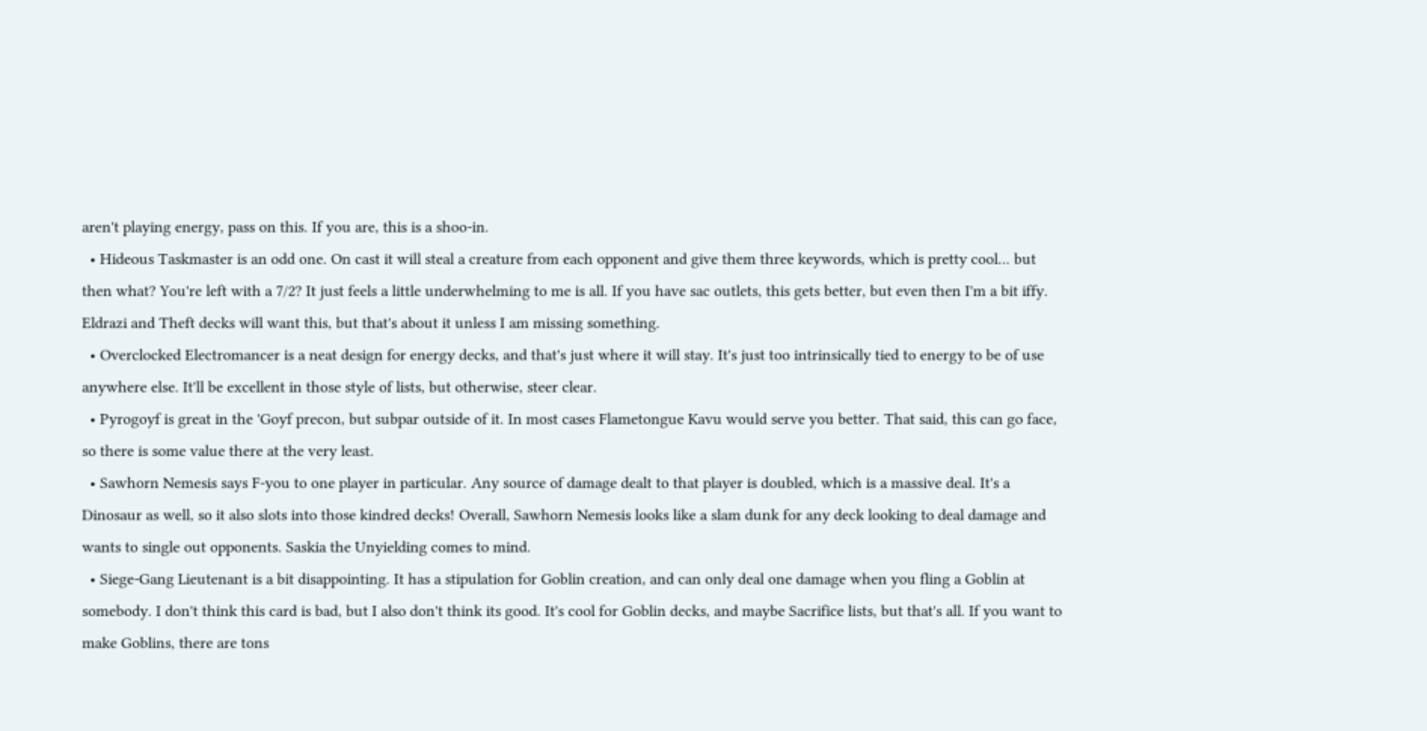aren't playing energy, pass on this. If you are, this is a shoo-in.
  • Hideous Taskmaster is an odd one. On cast it will steal a creature from each opponent and give them three keywords, which is pretty cool... but then what? You're left with a 7/2? It just feels a little underwhelming to me is all. If you have sac outlets, this gets better, but even then I'm a bit iffy. Eldrazi and Theft decks will want this, but that's about it unless I am missing something.
  • Overclocked Electromancer is a neat design for energy decks, and that's just where it will stay. It's just too intrinsically tied to energy to be of use anywhere else. It'll be excellent in those style of lists, but otherwise, steer clear.
  • Pyrogoyf is great in the 'Goyf precon, but subpar outside of it. In most cases Flametongue Kavu would serve you better. That said, this can go face, so there is some value there at the very least.
  • Sawhorn Nemesis says F-you to one player in particular. Any source of damage dealt to that player is doubled, which is a massive deal. It's a Dinosaur as well, so it also slots into those kindred decks! Overall, Sawhorn Nemesis looks like a slam dunk for any deck looking to deal damage and wants to single out opponents. Saskia the Unyielding comes to mind.
  • Siege-Gang Lieutenant is a bit disappointing. It has a stipulation for Goblin creation, and can only deal one damage when you fling a Goblin at somebody. I don't think this card is bad, but I also don't think its good. It's cool for Goblin decks, and maybe Sacrifice lists, but that's all. If you want to make Goblins, there are tons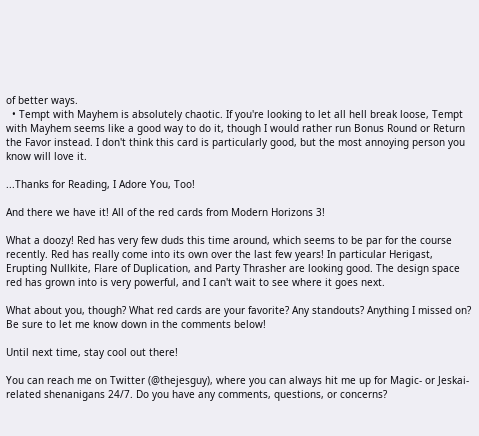of better ways.
  • Tempt with Mayhem is absolutely chaotic. If you're looking to let all hell break loose, Tempt with Mayhem seems like a good way to do it, though I would rather run Bonus Round or Return the Favor instead. I don't think this card is particularly good, but the most annoying person you know will love it.

...Thanks for Reading, I Adore You, Too!

And there we have it! All of the red cards from Modern Horizons 3!

What a doozy! Red has very few duds this time around, which seems to be par for the course recently. Red has really come into its own over the last few years! In particular Herigast, Erupting Nullkite, Flare of Duplication, and Party Thrasher are looking good. The design space red has grown into is very powerful, and I can't wait to see where it goes next.

What about you, though? What red cards are your favorite? Any standouts? Anything I missed on? Be sure to let me know down in the comments below!

Until next time, stay cool out there!

You can reach me on Twitter (@thejesguy), where you can always hit me up for Magic- or Jeskai-related shenanigans 24/7. Do you have any comments, questions, or concerns?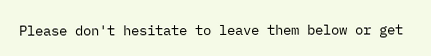Please don't hesitate to leave them below or get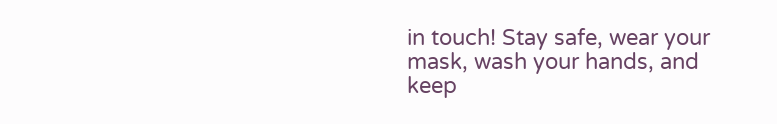in touch! Stay safe, wear your mask, wash your hands, and keep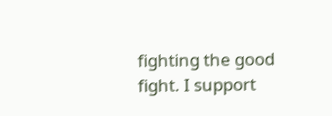fighting the good fight. I support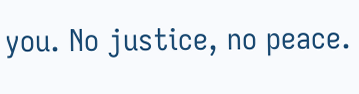you. No justice, no peace.